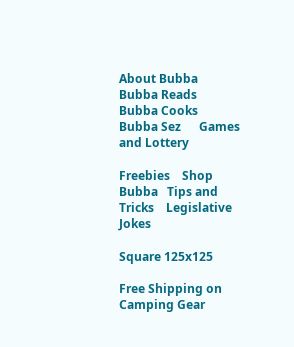About Bubba   Bubba Reads    Bubba Cooks    Bubba Sez      Games and Lottery

Freebies    Shop Bubba   Tips and Tricks    Legislative   Jokes

Square 125x125

Free Shipping on Camping Gear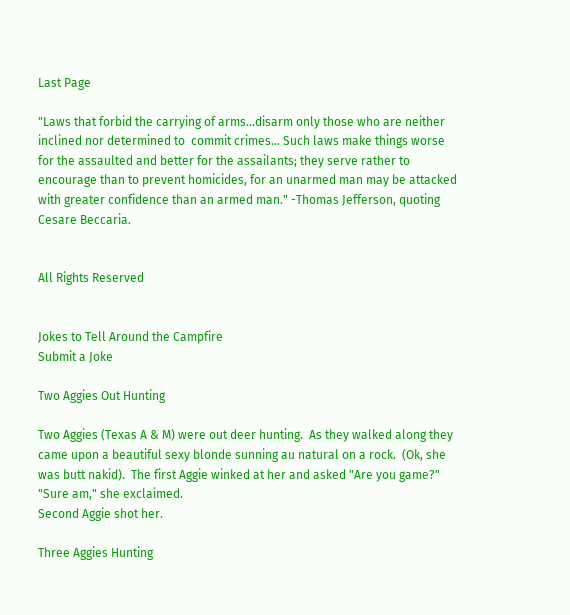Last Page

"Laws that forbid the carrying of arms...disarm only those who are neither inclined nor determined to  commit crimes... Such laws make things worse for the assaulted and better for the assailants; they serve rather to encourage than to prevent homicides, for an unarmed man may be attacked with greater confidence than an armed man." -Thomas Jefferson, quoting Cesare Beccaria.


All Rights Reserved


Jokes to Tell Around the Campfire
Submit a Joke

Two Aggies Out Hunting

Two Aggies (Texas A & M) were out deer hunting.  As they walked along they came upon a beautiful sexy blonde sunning au natural on a rock.  (Ok, she was butt nakid).  The first Aggie winked at her and asked "Are you game?"
"Sure am," she exclaimed.
Second Aggie shot her.

Three Aggies Hunting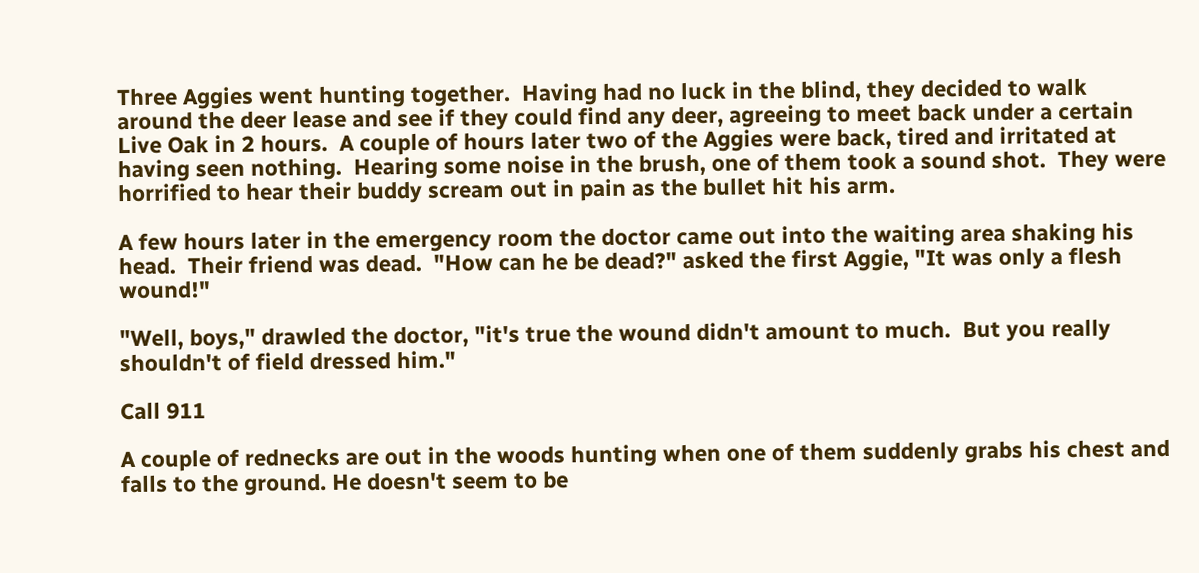Three Aggies went hunting together.  Having had no luck in the blind, they decided to walk around the deer lease and see if they could find any deer, agreeing to meet back under a certain Live Oak in 2 hours.  A couple of hours later two of the Aggies were back, tired and irritated at having seen nothing.  Hearing some noise in the brush, one of them took a sound shot.  They were horrified to hear their buddy scream out in pain as the bullet hit his arm.

A few hours later in the emergency room the doctor came out into the waiting area shaking his head.  Their friend was dead.  "How can he be dead?" asked the first Aggie, "It was only a flesh wound!"

"Well, boys," drawled the doctor, "it's true the wound didn't amount to much.  But you really shouldn't of field dressed him."

Call 911

A couple of rednecks are out in the woods hunting when one of them suddenly grabs his chest and falls to the ground. He doesn't seem to be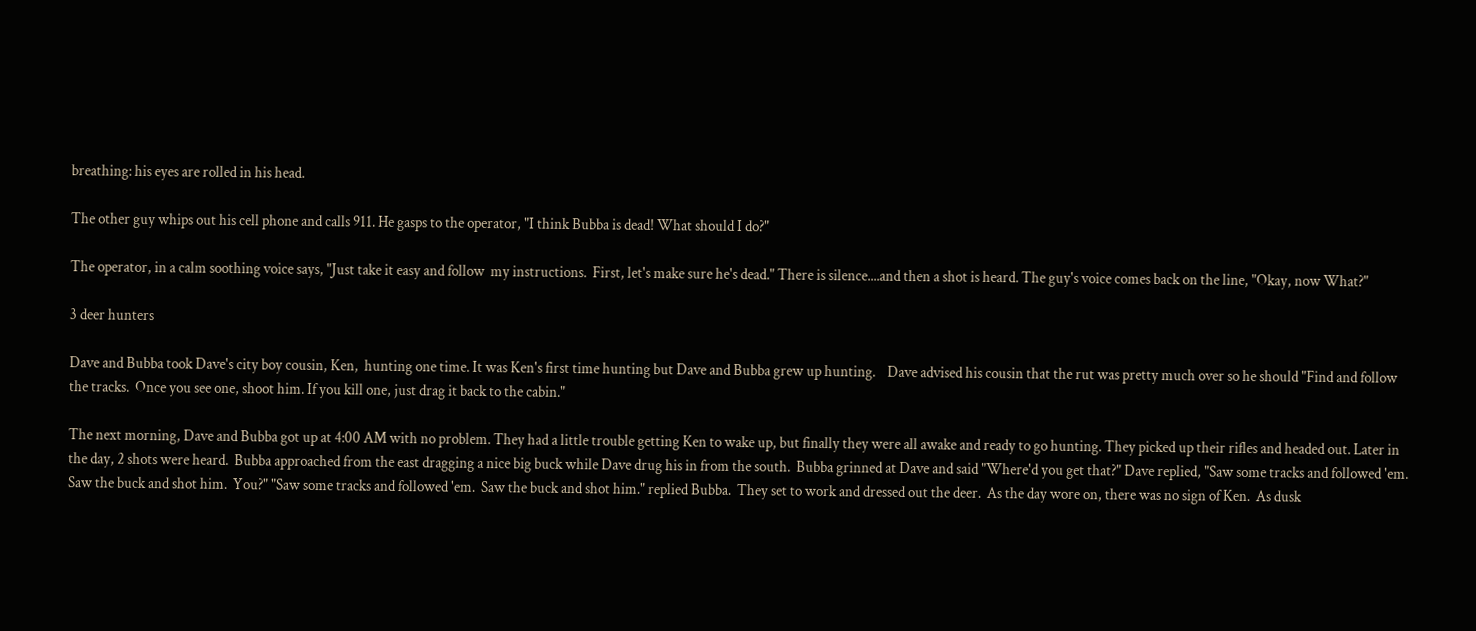breathing: his eyes are rolled in his head.

The other guy whips out his cell phone and calls 911. He gasps to the operator, "I think Bubba is dead! What should I do?"

The operator, in a calm soothing voice says, "Just take it easy and follow  my instructions.  First, let's make sure he's dead." There is silence....and then a shot is heard. The guy's voice comes back on the line, "Okay, now What?"

3 deer hunters

Dave and Bubba took Dave's city boy cousin, Ken,  hunting one time. It was Ken's first time hunting but Dave and Bubba grew up hunting.    Dave advised his cousin that the rut was pretty much over so he should "Find and follow the tracks.  Once you see one, shoot him. If you kill one, just drag it back to the cabin."

The next morning, Dave and Bubba got up at 4:00 AM with no problem. They had a little trouble getting Ken to wake up, but finally they were all awake and ready to go hunting. They picked up their rifles and headed out. Later in the day, 2 shots were heard.  Bubba approached from the east dragging a nice big buck while Dave drug his in from the south.  Bubba grinned at Dave and said "Where'd you get that?" Dave replied, "Saw some tracks and followed 'em.  Saw the buck and shot him.  You?" "Saw some tracks and followed 'em.  Saw the buck and shot him." replied Bubba.  They set to work and dressed out the deer.  As the day wore on, there was no sign of Ken.  As dusk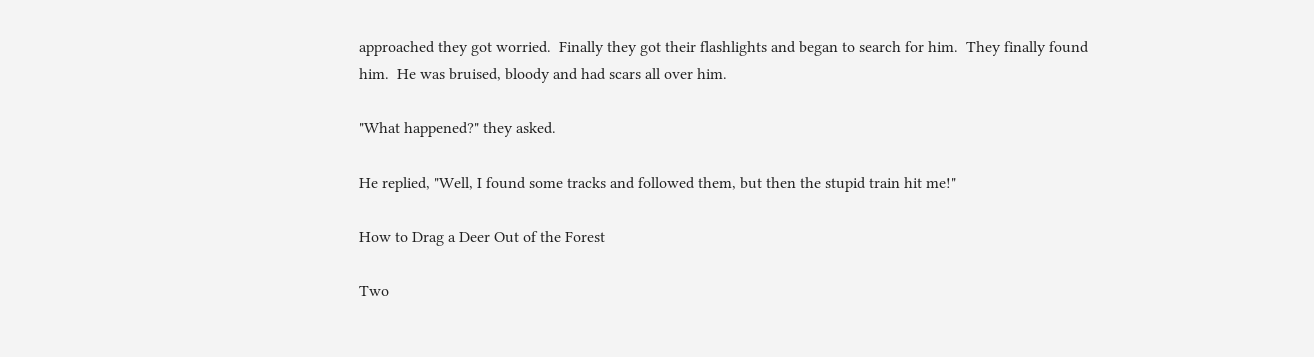approached they got worried.  Finally they got their flashlights and began to search for him.  They finally found him.  He was bruised, bloody and had scars all over him.

"What happened?" they asked.

He replied, "Well, I found some tracks and followed them, but then the stupid train hit me!"

How to Drag a Deer Out of the Forest

Two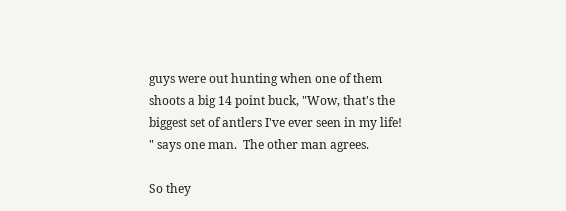guys were out hunting when one of them shoots a big 14 point buck, "Wow, that's the biggest set of antlers I've ever seen in my life! " says one man.  The other man agrees.

So they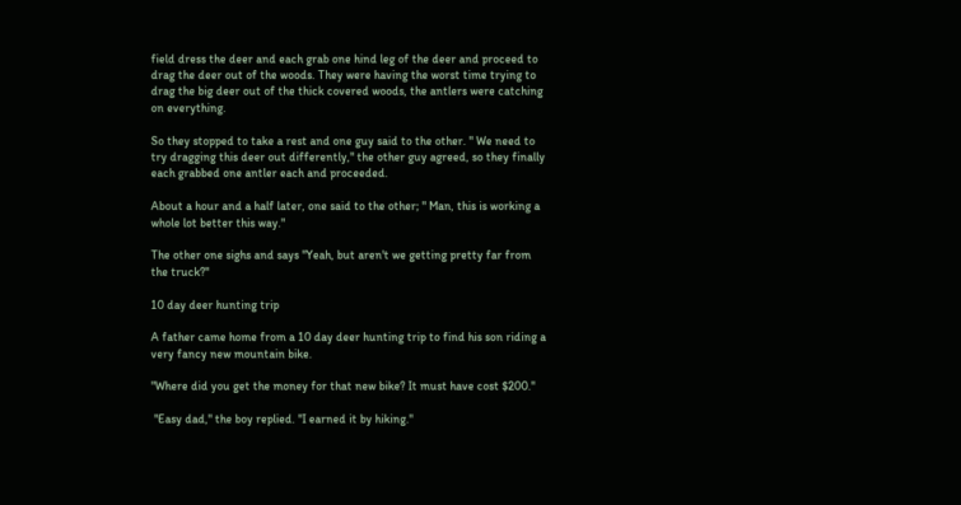field dress the deer and each grab one hind leg of the deer and proceed to drag the deer out of the woods. They were having the worst time trying to drag the big deer out of the thick covered woods, the antlers were catching on everything.

So they stopped to take a rest and one guy said to the other. " We need to try dragging this deer out differently," the other guy agreed, so they finally each grabbed one antler each and proceeded.

About a hour and a half later, one said to the other; " Man, this is working a whole lot better this way."

The other one sighs and says "Yeah, but aren't we getting pretty far from the truck?"

10 day deer hunting trip

A father came home from a 10 day deer hunting trip to find his son riding a very fancy new mountain bike.

"Where did you get the money for that new bike? It must have cost $200."

 "Easy dad," the boy replied. "I earned it by hiking."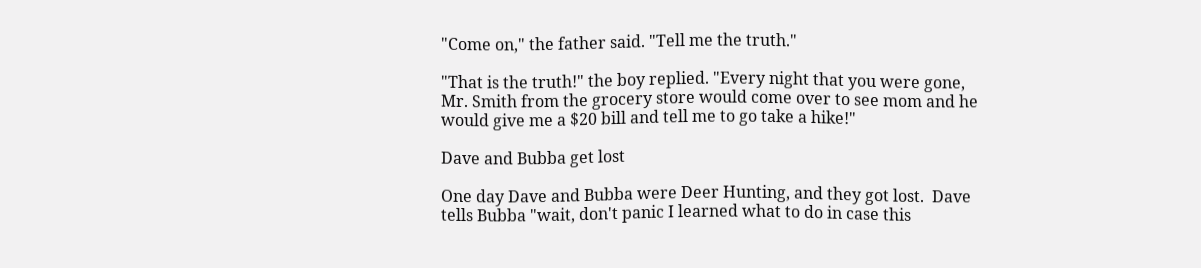"Come on," the father said. "Tell me the truth."

"That is the truth!" the boy replied. "Every night that you were gone, Mr. Smith from the grocery store would come over to see mom and he would give me a $20 bill and tell me to go take a hike!"

Dave and Bubba get lost

One day Dave and Bubba were Deer Hunting, and they got lost.  Dave tells Bubba "wait, don't panic I learned what to do in case this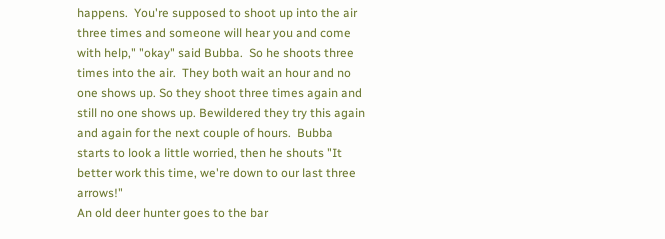happens.  You're supposed to shoot up into the air three times and someone will hear you and come with help," "okay" said Bubba.  So he shoots three times into the air.  They both wait an hour and no one shows up. So they shoot three times again and still no one shows up. Bewildered they try this again and again for the next couple of hours.  Bubba starts to look a little worried, then he shouts "It better work this time, we're down to our last three arrows!"
An old deer hunter goes to the bar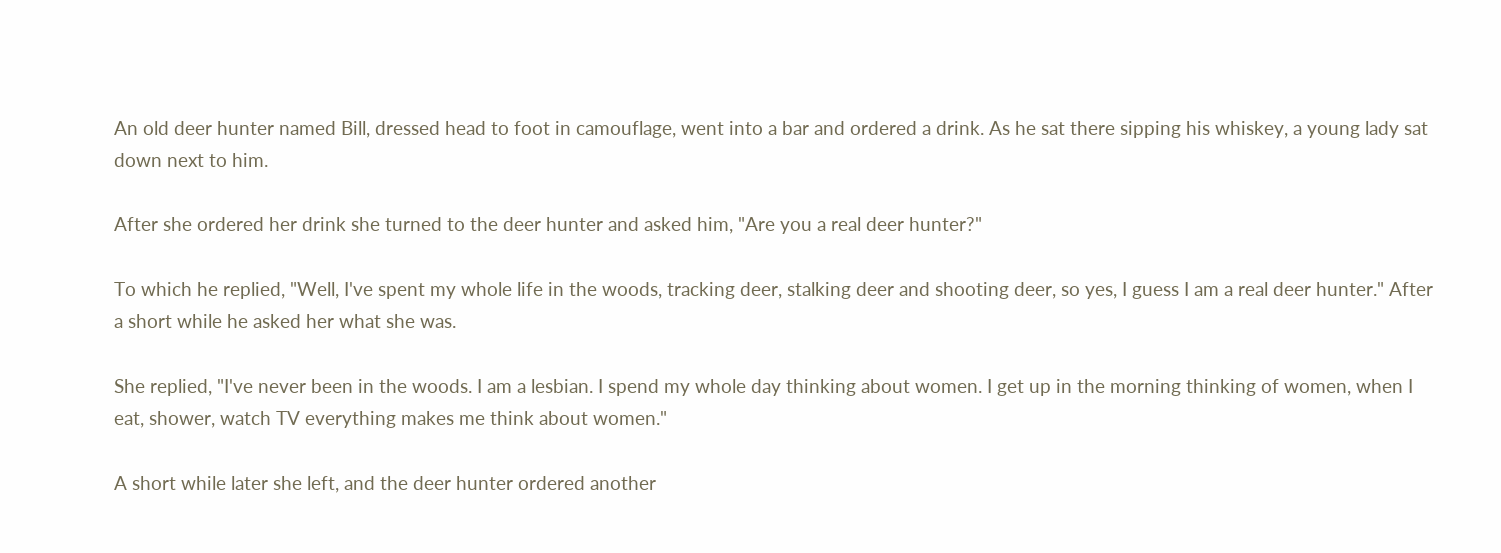An old deer hunter named Bill, dressed head to foot in camouflage, went into a bar and ordered a drink. As he sat there sipping his whiskey, a young lady sat down next to him.

After she ordered her drink she turned to the deer hunter and asked him, "Are you a real deer hunter?"

To which he replied, "Well, I've spent my whole life in the woods, tracking deer, stalking deer and shooting deer, so yes, I guess I am a real deer hunter." After a short while he asked her what she was.

She replied, "I've never been in the woods. I am a lesbian. I spend my whole day thinking about women. I get up in the morning thinking of women, when I eat, shower, watch TV everything makes me think about women."

A short while later she left, and the deer hunter ordered another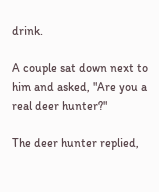drink.

A couple sat down next to him and asked, "Are you a real deer hunter?"

The deer hunter replied,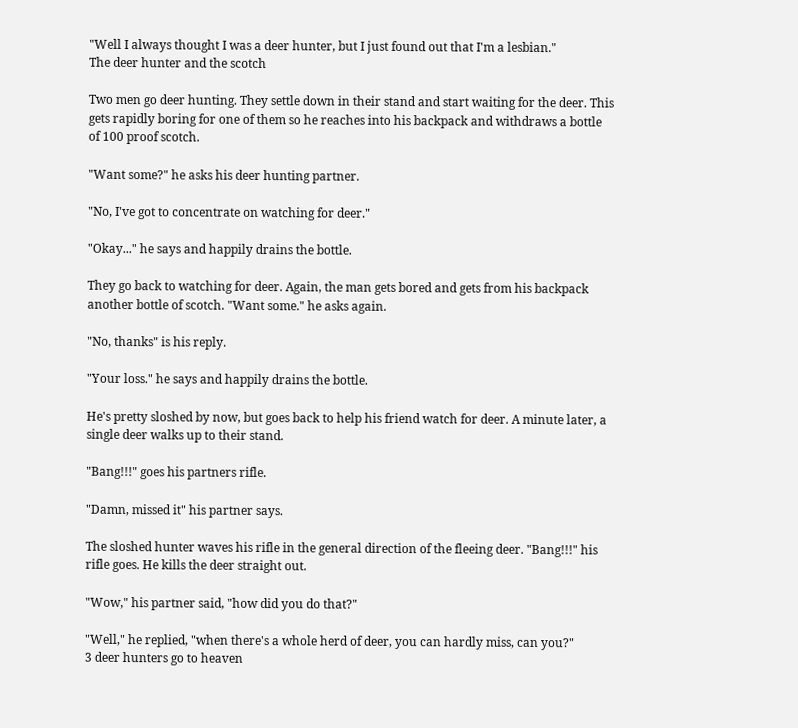"Well I always thought I was a deer hunter, but I just found out that I'm a lesbian."
The deer hunter and the scotch

Two men go deer hunting. They settle down in their stand and start waiting for the deer. This gets rapidly boring for one of them so he reaches into his backpack and withdraws a bottle of 100 proof scotch.

"Want some?" he asks his deer hunting partner.

"No, I've got to concentrate on watching for deer."

"Okay..." he says and happily drains the bottle.

They go back to watching for deer. Again, the man gets bored and gets from his backpack another bottle of scotch. "Want some." he asks again.

"No, thanks" is his reply.

"Your loss." he says and happily drains the bottle.

He's pretty sloshed by now, but goes back to help his friend watch for deer. A minute later, a single deer walks up to their stand.

"Bang!!!" goes his partners rifle.

"Damn, missed it" his partner says.

The sloshed hunter waves his rifle in the general direction of the fleeing deer. "Bang!!!" his rifle goes. He kills the deer straight out.

"Wow," his partner said, "how did you do that?"

"Well," he replied, "when there's a whole herd of deer, you can hardly miss, can you?"
3 deer hunters go to heaven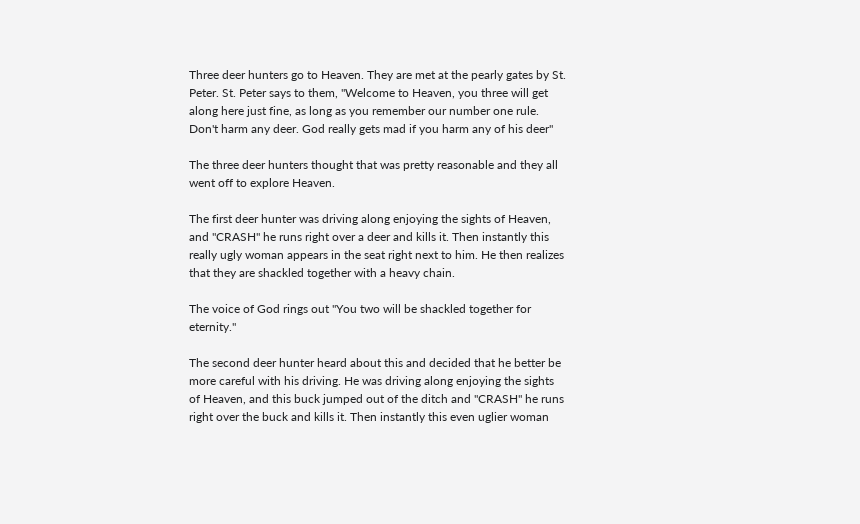Three deer hunters go to Heaven. They are met at the pearly gates by St. Peter. St. Peter says to them, "Welcome to Heaven, you three will get along here just fine, as long as you remember our number one rule. Don't harm any deer. God really gets mad if you harm any of his deer"

The three deer hunters thought that was pretty reasonable and they all went off to explore Heaven.

The first deer hunter was driving along enjoying the sights of Heaven, and "CRASH" he runs right over a deer and kills it. Then instantly this really ugly woman appears in the seat right next to him. He then realizes that they are shackled together with a heavy chain.

The voice of God rings out "You two will be shackled together for eternity."

The second deer hunter heard about this and decided that he better be more careful with his driving. He was driving along enjoying the sights of Heaven, and this buck jumped out of the ditch and "CRASH" he runs right over the buck and kills it. Then instantly this even uglier woman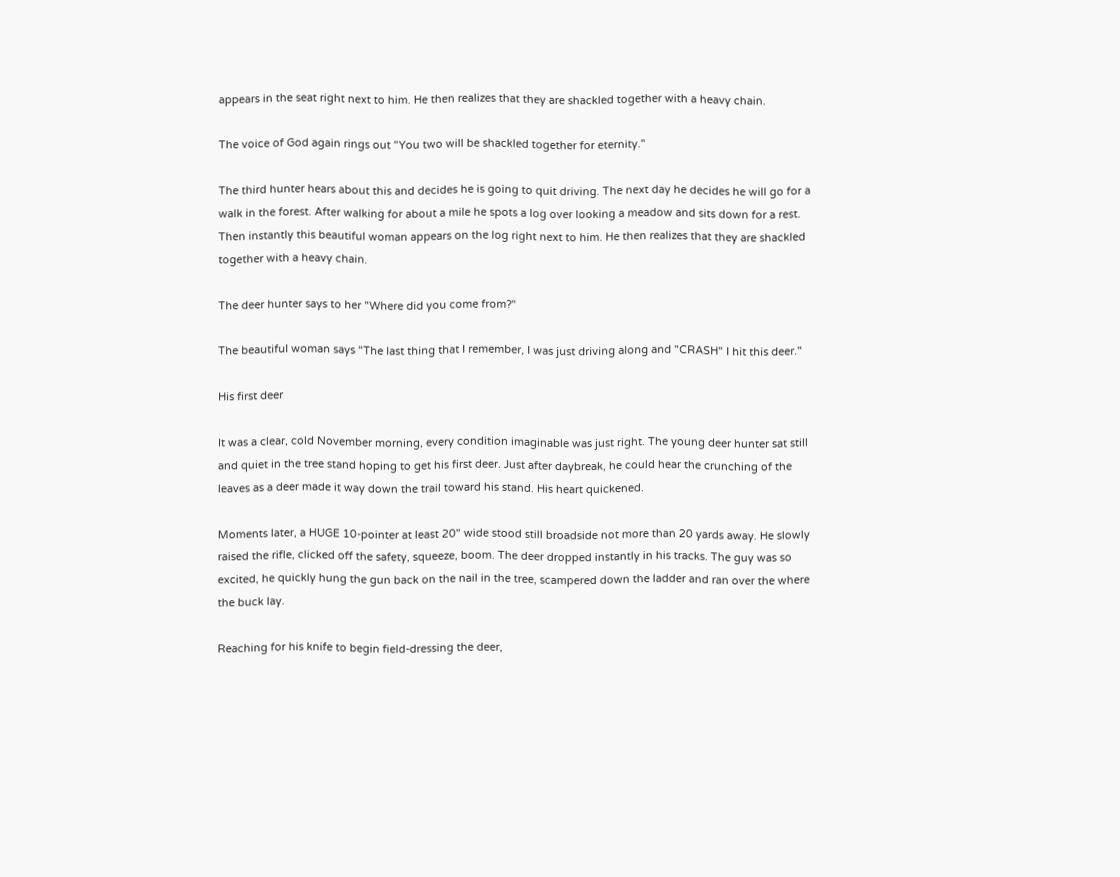appears in the seat right next to him. He then realizes that they are shackled together with a heavy chain.

The voice of God again rings out "You two will be shackled together for eternity."

The third hunter hears about this and decides he is going to quit driving. The next day he decides he will go for a walk in the forest. After walking for about a mile he spots a log over looking a meadow and sits down for a rest. Then instantly this beautiful woman appears on the log right next to him. He then realizes that they are shackled together with a heavy chain.

The deer hunter says to her "Where did you come from?"

The beautiful woman says "The last thing that I remember, I was just driving along and "CRASH" I hit this deer."

His first deer

It was a clear, cold November morning, every condition imaginable was just right. The young deer hunter sat still and quiet in the tree stand hoping to get his first deer. Just after daybreak, he could hear the crunching of the leaves as a deer made it way down the trail toward his stand. His heart quickened.

Moments later, a HUGE 10-pointer at least 20" wide stood still broadside not more than 20 yards away. He slowly raised the rifle, clicked off the safety, squeeze, boom. The deer dropped instantly in his tracks. The guy was so excited, he quickly hung the gun back on the nail in the tree, scampered down the ladder and ran over the where the buck lay.

Reaching for his knife to begin field-dressing the deer,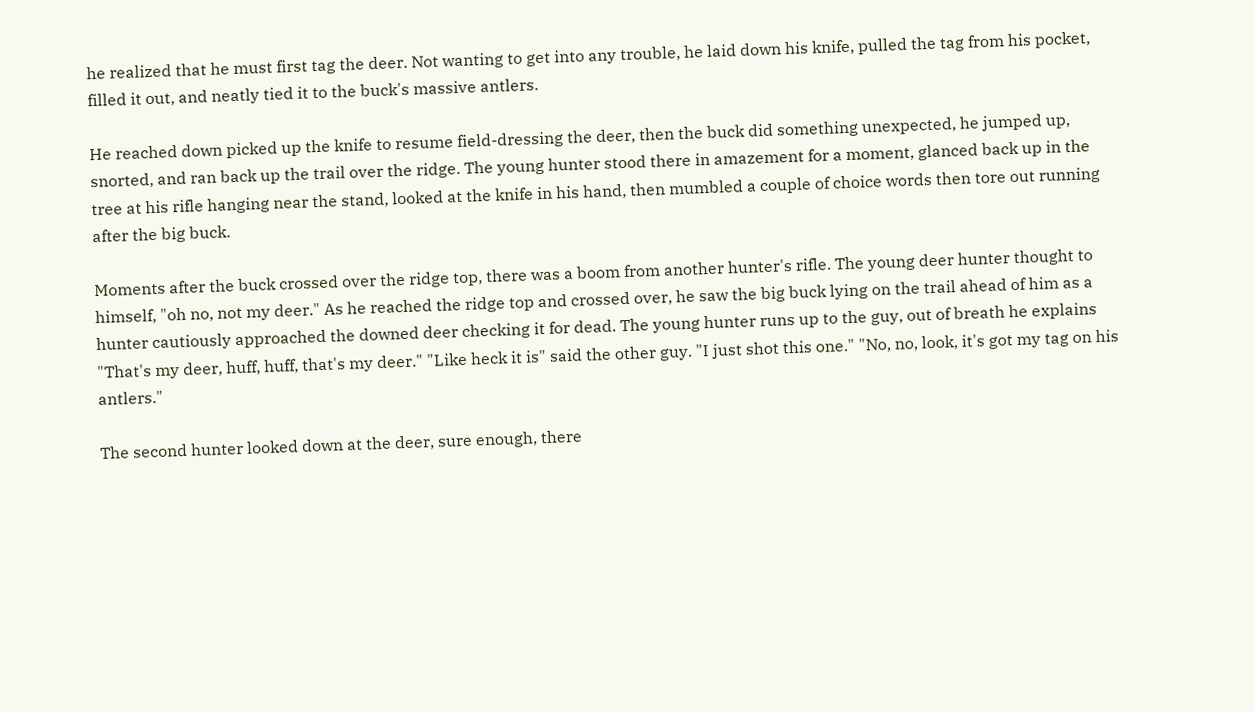he realized that he must first tag the deer. Not wanting to get into any trouble, he laid down his knife, pulled the tag from his pocket, filled it out, and neatly tied it to the buck's massive antlers.

He reached down picked up the knife to resume field-dressing the deer, then the buck did something unexpected, he jumped up, snorted, and ran back up the trail over the ridge. The young hunter stood there in amazement for a moment, glanced back up in the tree at his rifle hanging near the stand, looked at the knife in his hand, then mumbled a couple of choice words then tore out running after the big buck.

Moments after the buck crossed over the ridge top, there was a boom from another hunter's rifle. The young deer hunter thought to himself, "oh no, not my deer." As he reached the ridge top and crossed over, he saw the big buck lying on the trail ahead of him as a hunter cautiously approached the downed deer checking it for dead. The young hunter runs up to the guy, out of breath he explains "That's my deer, huff, huff, that's my deer." "Like heck it is" said the other guy. "I just shot this one." "No, no, look, it's got my tag on his antlers."

The second hunter looked down at the deer, sure enough, there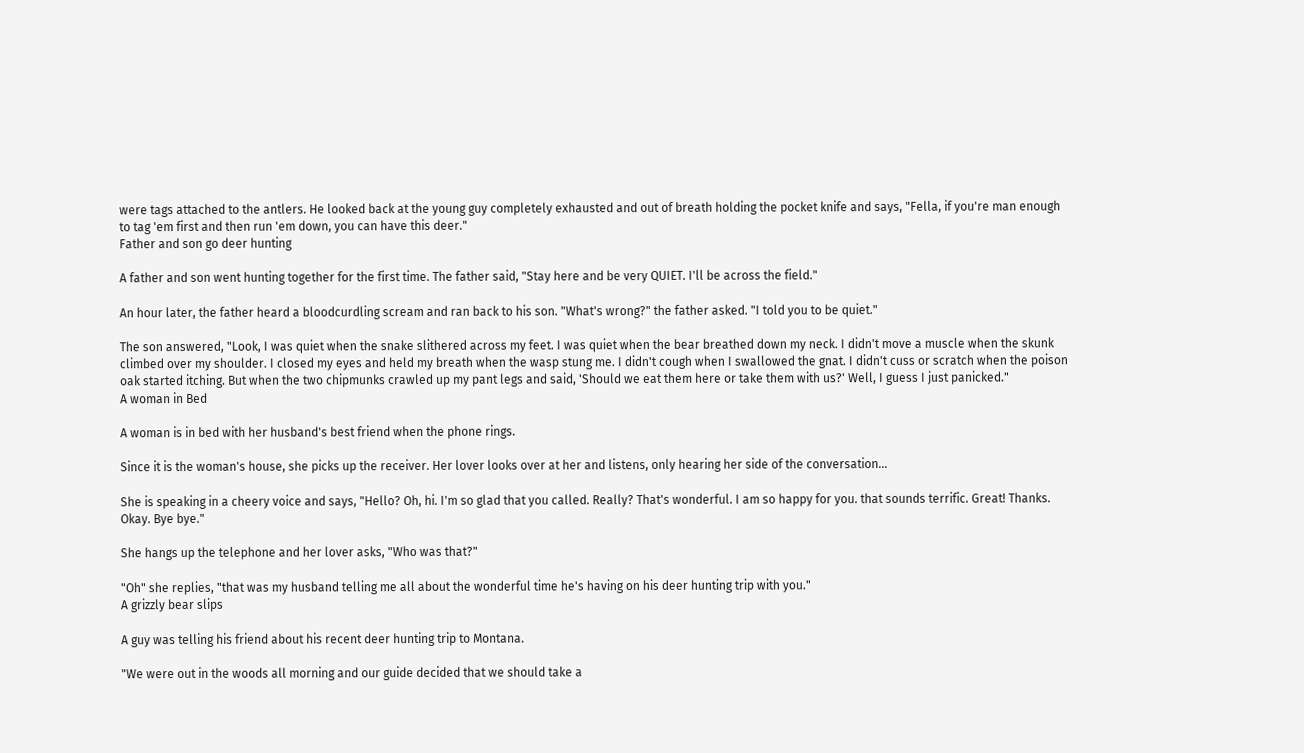were tags attached to the antlers. He looked back at the young guy completely exhausted and out of breath holding the pocket knife and says, "Fella, if you're man enough to tag 'em first and then run 'em down, you can have this deer."
Father and son go deer hunting

A father and son went hunting together for the first time. The father said, "Stay here and be very QUIET. I'll be across the field."

An hour later, the father heard a bloodcurdling scream and ran back to his son. "What's wrong?" the father asked. "I told you to be quiet."

The son answered, "Look, I was quiet when the snake slithered across my feet. I was quiet when the bear breathed down my neck. I didn't move a muscle when the skunk climbed over my shoulder. I closed my eyes and held my breath when the wasp stung me. I didn't cough when I swallowed the gnat. I didn't cuss or scratch when the poison oak started itching. But when the two chipmunks crawled up my pant legs and said, 'Should we eat them here or take them with us?' Well, I guess I just panicked."
A woman in Bed

A woman is in bed with her husband's best friend when the phone rings.

Since it is the woman's house, she picks up the receiver. Her lover looks over at her and listens, only hearing her side of the conversation...

She is speaking in a cheery voice and says, "Hello? Oh, hi. I'm so glad that you called. Really? That's wonderful. I am so happy for you. that sounds terrific. Great! Thanks. Okay. Bye bye."

She hangs up the telephone and her lover asks, "Who was that?"

"Oh" she replies, "that was my husband telling me all about the wonderful time he's having on his deer hunting trip with you."
A grizzly bear slips

A guy was telling his friend about his recent deer hunting trip to Montana.

"We were out in the woods all morning and our guide decided that we should take a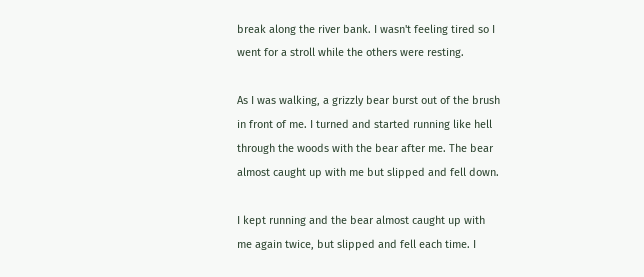break along the river bank. I wasn't feeling tired so I went for a stroll while the others were resting.

As I was walking, a grizzly bear burst out of the brush in front of me. I turned and started running like hell through the woods with the bear after me. The bear almost caught up with me but slipped and fell down.

I kept running and the bear almost caught up with me again twice, but slipped and fell each time. I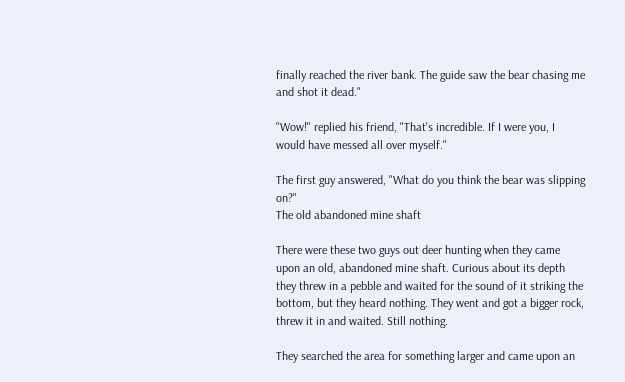finally reached the river bank. The guide saw the bear chasing me and shot it dead."

"Wow!" replied his friend, "That's incredible. If I were you, I would have messed all over myself."

The first guy answered, "What do you think the bear was slipping on?"
The old abandoned mine shaft

There were these two guys out deer hunting when they came upon an old, abandoned mine shaft. Curious about its depth they threw in a pebble and waited for the sound of it striking the bottom, but they heard nothing. They went and got a bigger rock, threw it in and waited. Still nothing.

They searched the area for something larger and came upon an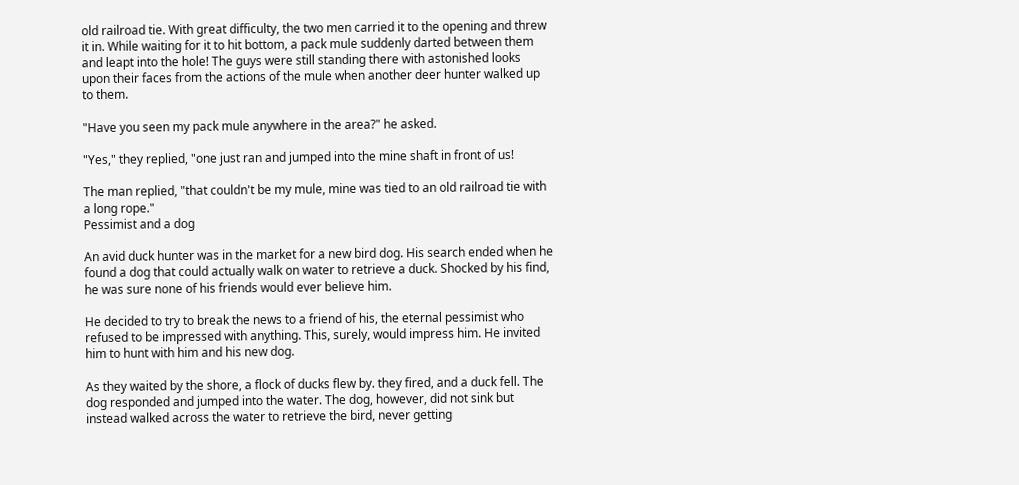old railroad tie. With great difficulty, the two men carried it to the opening and threw it in. While waiting for it to hit bottom, a pack mule suddenly darted between them and leapt into the hole! The guys were still standing there with astonished looks upon their faces from the actions of the mule when another deer hunter walked up to them.

"Have you seen my pack mule anywhere in the area?" he asked.

"Yes," they replied, "one just ran and jumped into the mine shaft in front of us!

The man replied, "that couldn't be my mule, mine was tied to an old railroad tie with a long rope."
Pessimist and a dog

An avid duck hunter was in the market for a new bird dog. His search ended when he found a dog that could actually walk on water to retrieve a duck. Shocked by his find, he was sure none of his friends would ever believe him.

He decided to try to break the news to a friend of his, the eternal pessimist who refused to be impressed with anything. This, surely, would impress him. He invited him to hunt with him and his new dog.

As they waited by the shore, a flock of ducks flew by. they fired, and a duck fell. The dog responded and jumped into the water. The dog, however, did not sink but instead walked across the water to retrieve the bird, never getting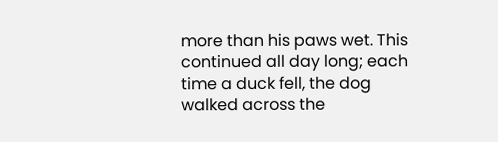more than his paws wet. This continued all day long; each time a duck fell, the dog walked across the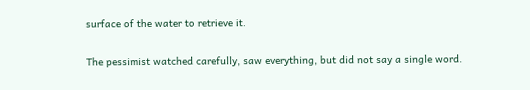surface of the water to retrieve it.

The pessimist watched carefully, saw everything, but did not say a single word.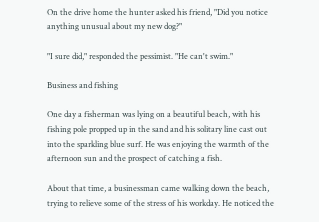On the drive home the hunter asked his friend, "Did you notice anything unusual about my new dog?"

"I sure did," responded the pessimist. "He can't swim."

Business and fishing

One day a fisherman was lying on a beautiful beach, with his fishing pole propped up in the sand and his solitary line cast out into the sparkling blue surf. He was enjoying the warmth of the afternoon sun and the prospect of catching a fish.

About that time, a businessman came walking down the beach, trying to relieve some of the stress of his workday. He noticed the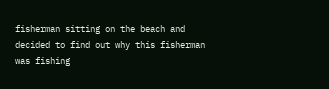fisherman sitting on the beach and decided to find out why this fisherman was fishing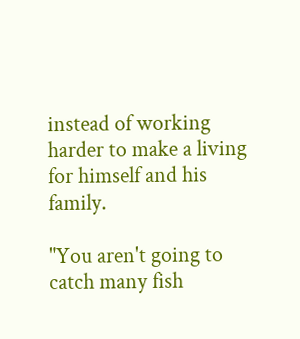instead of working harder to make a living for himself and his family.

"You aren't going to catch many fish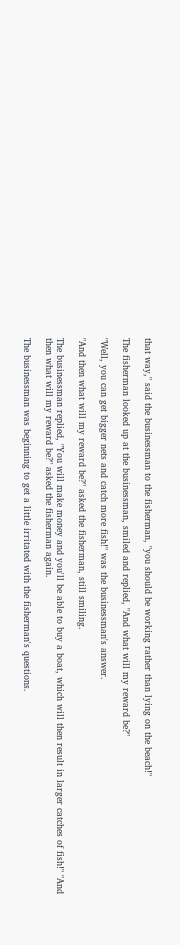that way," said the businessman to the fisherman, "you should be working rather than lying on the beach!"

The fisherman looked up at the businessman, smiled and replied, "And what will my reward be?"

"Well, you can get bigger nets and catch more fish!" was the businessman's answer.

"And then what will my reward be?" asked the fisherman, still smiling.

The businessman replied, "You will make money and you'll be able to buy a boat, which will then result in larger catches of fish!" "And then what will my reward be?" asked the fisherman again.

The businessman was beginning to get a little irritated with the fisherman's questions.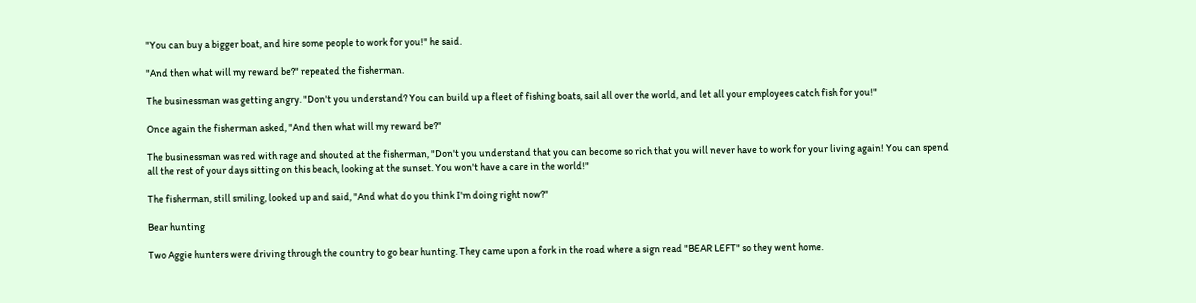"You can buy a bigger boat, and hire some people to work for you!" he said.

"And then what will my reward be?" repeated the fisherman.

The businessman was getting angry. "Don't you understand? You can build up a fleet of fishing boats, sail all over the world, and let all your employees catch fish for you!"

Once again the fisherman asked, "And then what will my reward be?"

The businessman was red with rage and shouted at the fisherman, "Don't you understand that you can become so rich that you will never have to work for your living again! You can spend all the rest of your days sitting on this beach, looking at the sunset. You won't have a care in the world!"

The fisherman, still smiling, looked up and said, "And what do you think I'm doing right now?"

Bear hunting

Two Aggie hunters were driving through the country to go bear hunting. They came upon a fork in the road where a sign read "BEAR LEFT" so they went home.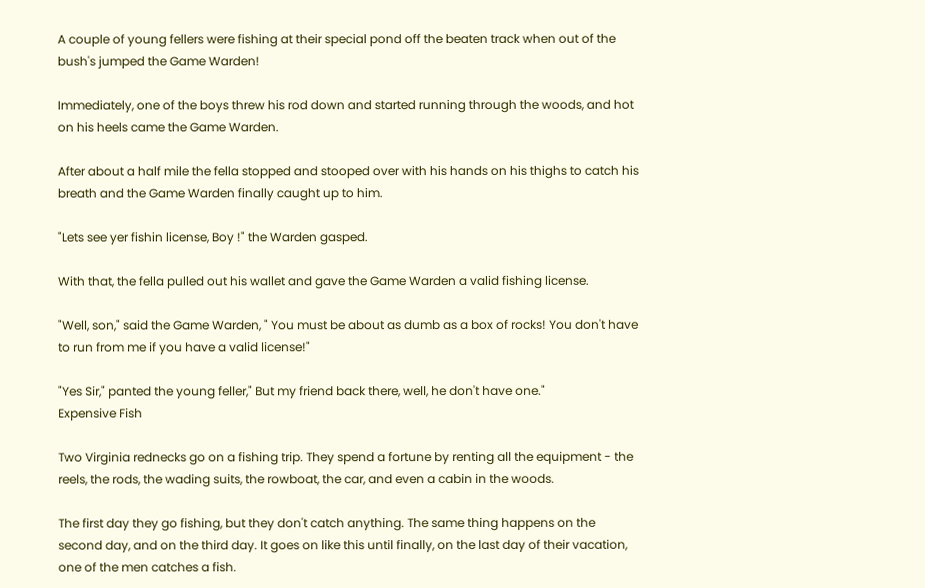A couple of young fellers were fishing at their special pond off the beaten track when out of the bush's jumped the Game Warden!

Immediately, one of the boys threw his rod down and started running through the woods, and hot on his heels came the Game Warden.

After about a half mile the fella stopped and stooped over with his hands on his thighs to catch his breath and the Game Warden finally caught up to him.

"Lets see yer fishin license, Boy !" the Warden gasped.

With that, the fella pulled out his wallet and gave the Game Warden a valid fishing license.

"Well, son," said the Game Warden, " You must be about as dumb as a box of rocks! You don't have to run from me if you have a valid license!"

"Yes Sir," panted the young feller," But my friend back there, well, he don't have one."
Expensive Fish

Two Virginia rednecks go on a fishing trip. They spend a fortune by renting all the equipment - the reels, the rods, the wading suits, the rowboat, the car, and even a cabin in the woods.

The first day they go fishing, but they don't catch anything. The same thing happens on the second day, and on the third day. It goes on like this until finally, on the last day of their vacation, one of the men catches a fish.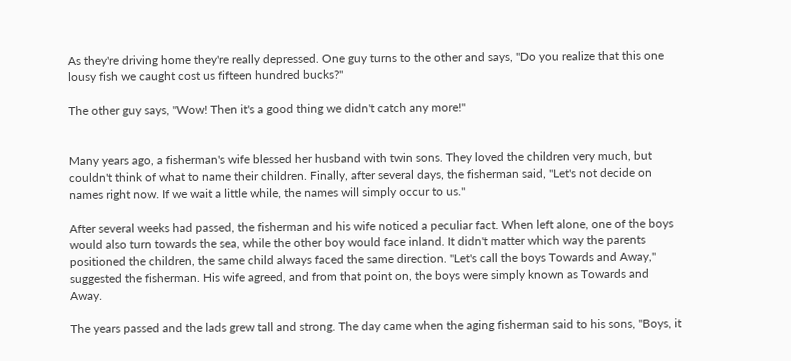As they're driving home they're really depressed. One guy turns to the other and says, "Do you realize that this one lousy fish we caught cost us fifteen hundred bucks?"

The other guy says, "Wow! Then it's a good thing we didn't catch any more!"


Many years ago, a fisherman's wife blessed her husband with twin sons. They loved the children very much, but couldn't think of what to name their children. Finally, after several days, the fisherman said, "Let's not decide on names right now. If we wait a little while, the names will simply occur to us."

After several weeks had passed, the fisherman and his wife noticed a peculiar fact. When left alone, one of the boys would also turn towards the sea, while the other boy would face inland. It didn't matter which way the parents positioned the children, the same child always faced the same direction. "Let's call the boys Towards and Away," suggested the fisherman. His wife agreed, and from that point on, the boys were simply known as Towards and Away.

The years passed and the lads grew tall and strong. The day came when the aging fisherman said to his sons, "Boys, it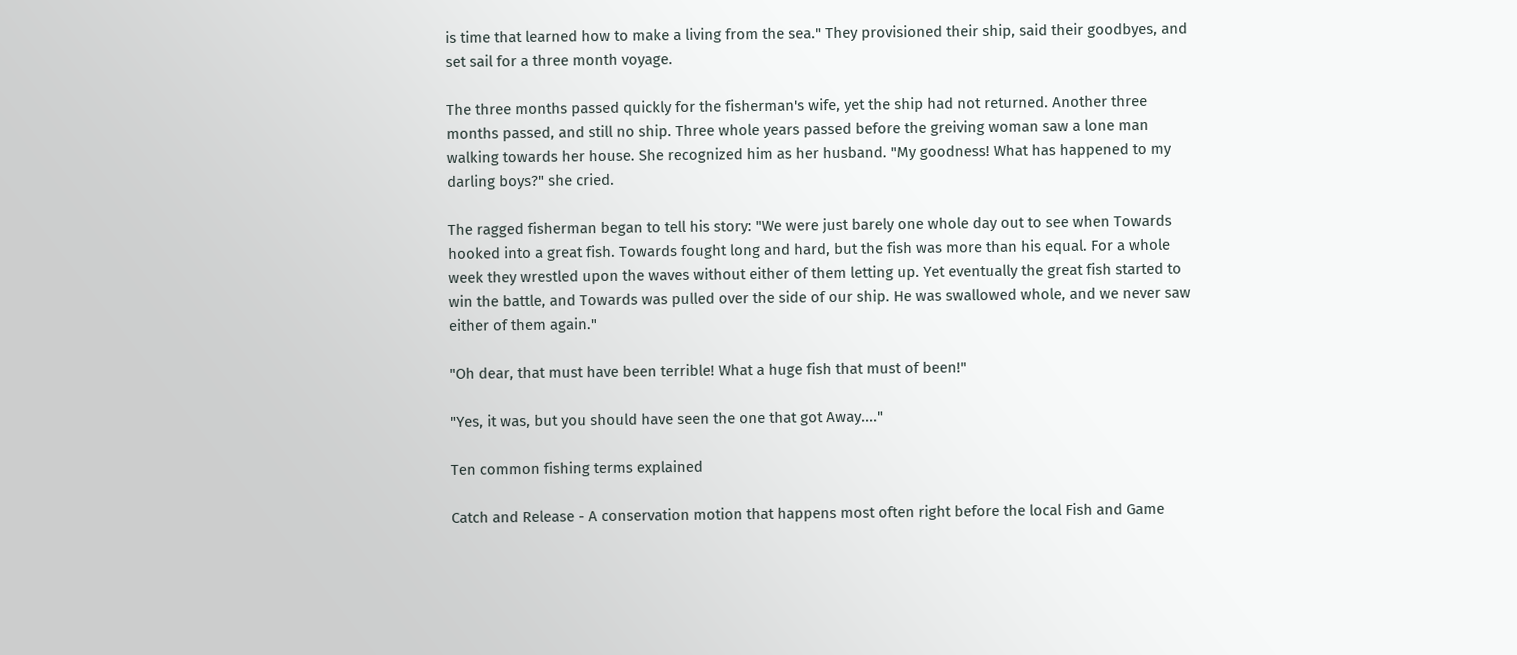is time that learned how to make a living from the sea." They provisioned their ship, said their goodbyes, and set sail for a three month voyage.

The three months passed quickly for the fisherman's wife, yet the ship had not returned. Another three months passed, and still no ship. Three whole years passed before the greiving woman saw a lone man walking towards her house. She recognized him as her husband. "My goodness! What has happened to my darling boys?" she cried.

The ragged fisherman began to tell his story: "We were just barely one whole day out to see when Towards hooked into a great fish. Towards fought long and hard, but the fish was more than his equal. For a whole week they wrestled upon the waves without either of them letting up. Yet eventually the great fish started to win the battle, and Towards was pulled over the side of our ship. He was swallowed whole, and we never saw either of them again."

"Oh dear, that must have been terrible! What a huge fish that must of been!"

"Yes, it was, but you should have seen the one that got Away...."

Ten common fishing terms explained

Catch and Release - A conservation motion that happens most often right before the local Fish and Game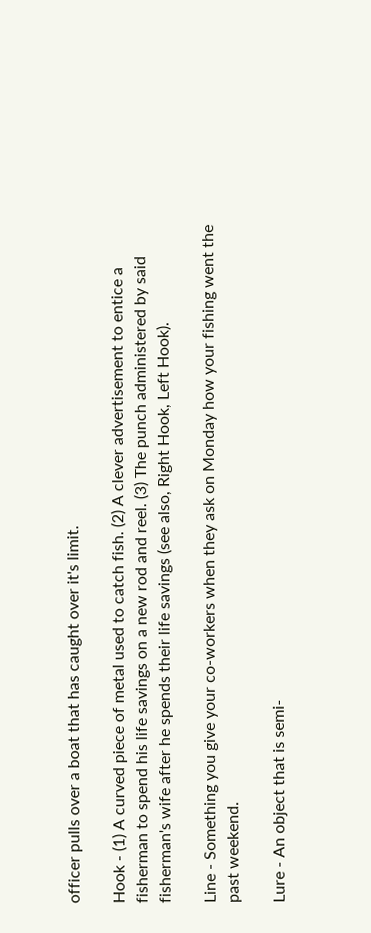officer pulls over a boat that has caught over it's limit.

Hook - (1) A curved piece of metal used to catch fish. (2) A clever advertisement to entice a fisherman to spend his life savings on a new rod and reel. (3) The punch administered by said fisherman's wife after he spends their life savings (see also, Right Hook, Left Hook).

Line - Something you give your co-workers when they ask on Monday how your fishing went the past weekend.

Lure - An object that is semi-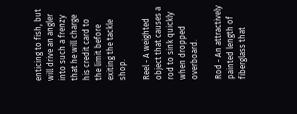enticing to fish, but will drive an angler into such a frenzy that he will charge his credit card to the limit before exiting the tackle shop.

Reel - A weighted object that causes a rod to sink quickly when dropped overboard.

Rod - An attractively painted length of fiberglass that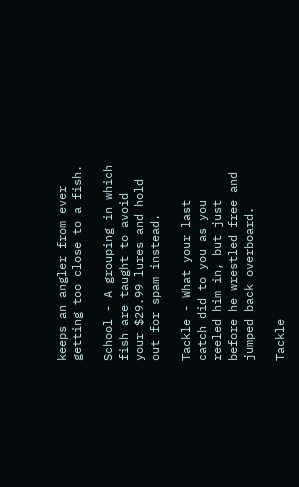keeps an angler from ever getting too close to a fish.

School - A grouping in which fish are taught to avoid your $29.99 lures and hold out for spam instead.

Tackle - What your last catch did to you as you reeled him in, but just before he wrestled free and jumped back overboard.

Tackle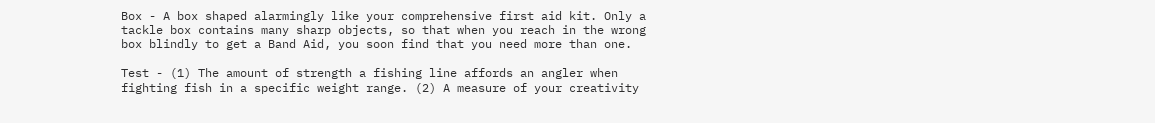Box - A box shaped alarmingly like your comprehensive first aid kit. Only a tackle box contains many sharp objects, so that when you reach in the wrong box blindly to get a Band Aid, you soon find that you need more than one.

Test - (1) The amount of strength a fishing line affords an angler when fighting fish in a specific weight range. (2) A measure of your creativity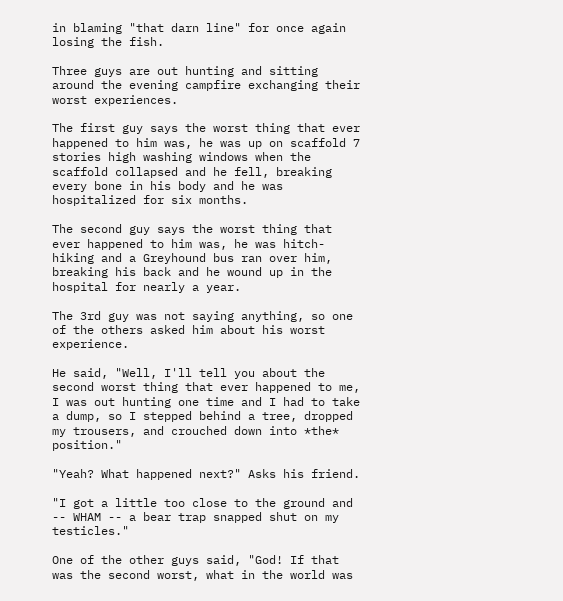in blaming "that darn line" for once again losing the fish.

Three guys are out hunting and sitting around the evening campfire exchanging their worst experiences.

The first guy says the worst thing that ever happened to him was, he was up on scaffold 7 stories high washing windows when the scaffold collapsed and he fell, breaking every bone in his body and he was hospitalized for six months.

The second guy says the worst thing that ever happened to him was, he was hitch-hiking and a Greyhound bus ran over him, breaking his back and he wound up in the hospital for nearly a year.

The 3rd guy was not saying anything, so one of the others asked him about his worst experience.

He said, "Well, I'll tell you about the second worst thing that ever happened to me, I was out hunting one time and I had to take a dump, so I stepped behind a tree, dropped my trousers, and crouched down into *the* position."

"Yeah? What happened next?" Asks his friend.

"I got a little too close to the ground and -- WHAM -- a bear trap snapped shut on my testicles."

One of the other guys said, "God! If that was the second worst, what in the world was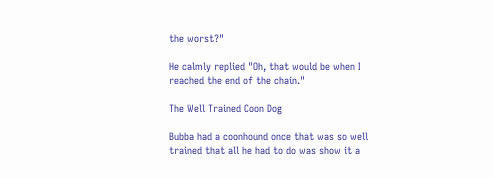the worst?"

He calmly replied "Oh, that would be when I reached the end of the chain."

The Well Trained Coon Dog

Bubba had a coonhound once that was so well trained that all he had to do was show it a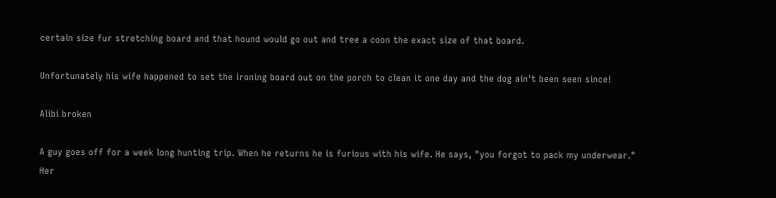certain size fur stretching board and that hound would go out and tree a coon the exact size of that board.

Unfortunately his wife happened to set the ironing board out on the porch to clean it one day and the dog ain't been seen since!

Alibi broken

A guy goes off for a week long hunting trip. When he returns he is furious with his wife. He says, "you forgot to pack my underwear."
Her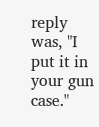reply was, "I put it in your gun case."